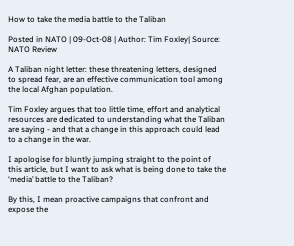How to take the media battle to the Taliban

Posted in NATO | 09-Oct-08 | Author: Tim Foxley| Source: NATO Review

A Taliban night letter: these threatening letters, designed to spread fear, are an effective communication tool among the local Afghan population.

Tim Foxley argues that too little time, effort and analytical resources are dedicated to understanding what the Taliban are saying - and that a change in this approach could lead to a change in the war.

I apologise for bluntly jumping straight to the point of this article, but I want to ask what is being done to take the ‘media’ battle to the Taliban?

By this, I mean proactive campaigns that confront and expose the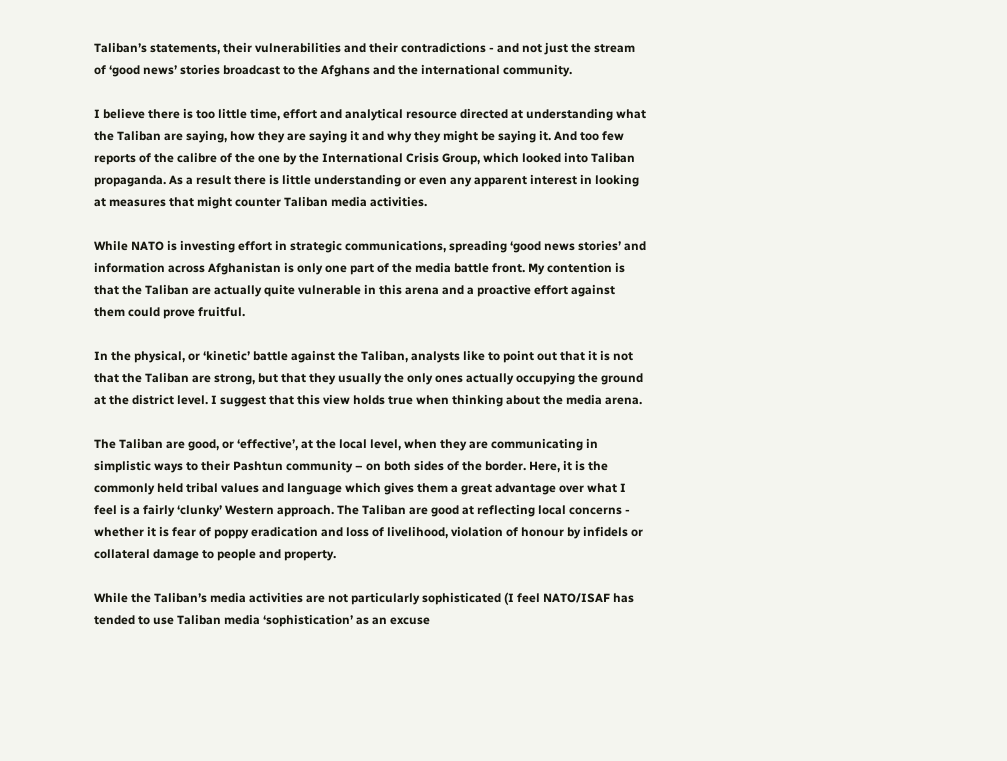Taliban’s statements, their vulnerabilities and their contradictions - and not just the stream of ‘good news’ stories broadcast to the Afghans and the international community.

I believe there is too little time, effort and analytical resource directed at understanding what the Taliban are saying, how they are saying it and why they might be saying it. And too few reports of the calibre of the one by the International Crisis Group, which looked into Taliban propaganda. As a result there is little understanding or even any apparent interest in looking at measures that might counter Taliban media activities.

While NATO is investing effort in strategic communications, spreading ‘good news stories’ and information across Afghanistan is only one part of the media battle front. My contention is that the Taliban are actually quite vulnerable in this arena and a proactive effort against them could prove fruitful.

In the physical, or ‘kinetic’ battle against the Taliban, analysts like to point out that it is not that the Taliban are strong, but that they usually the only ones actually occupying the ground at the district level. I suggest that this view holds true when thinking about the media arena.

The Taliban are good, or ‘effective’, at the local level, when they are communicating in simplistic ways to their Pashtun community – on both sides of the border. Here, it is the commonly held tribal values and language which gives them a great advantage over what I feel is a fairly ‘clunky’ Western approach. The Taliban are good at reflecting local concerns - whether it is fear of poppy eradication and loss of livelihood, violation of honour by infidels or collateral damage to people and property.

While the Taliban’s media activities are not particularly sophisticated (I feel NATO/ISAF has tended to use Taliban media ‘sophistication’ as an excuse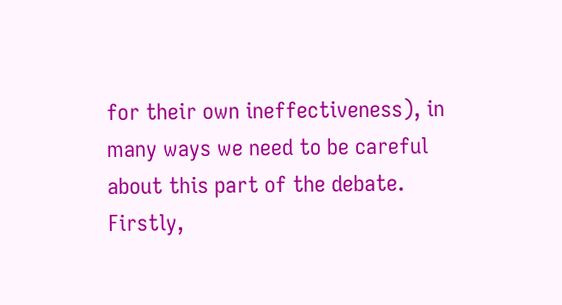for their own ineffectiveness), in many ways we need to be careful about this part of the debate. Firstly,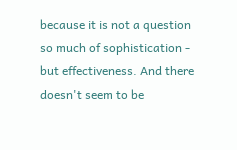because it is not a question so much of sophistication - but effectiveness. And there doesn't seem to be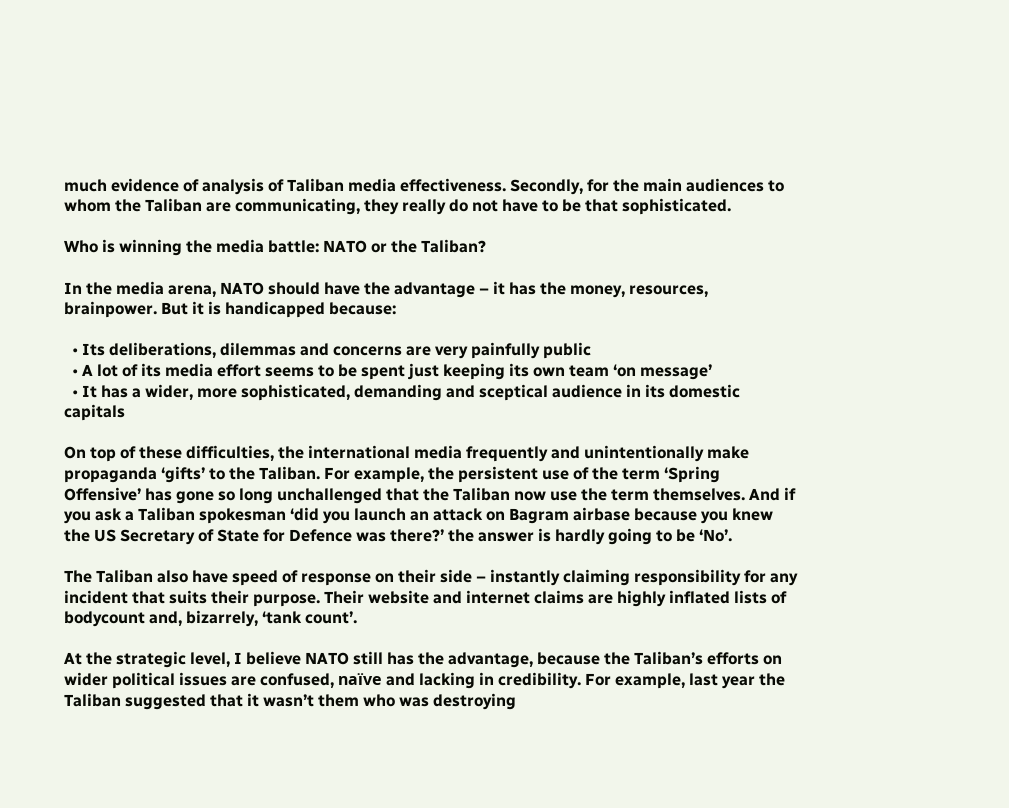much evidence of analysis of Taliban media effectiveness. Secondly, for the main audiences to whom the Taliban are communicating, they really do not have to be that sophisticated.

Who is winning the media battle: NATO or the Taliban?

In the media arena, NATO should have the advantage – it has the money, resources, brainpower. But it is handicapped because:

  • Its deliberations, dilemmas and concerns are very painfully public
  • A lot of its media effort seems to be spent just keeping its own team ‘on message’
  • It has a wider, more sophisticated, demanding and sceptical audience in its domestic capitals

On top of these difficulties, the international media frequently and unintentionally make propaganda ‘gifts’ to the Taliban. For example, the persistent use of the term ‘Spring Offensive’ has gone so long unchallenged that the Taliban now use the term themselves. And if you ask a Taliban spokesman ‘did you launch an attack on Bagram airbase because you knew the US Secretary of State for Defence was there?’ the answer is hardly going to be ‘No’.

The Taliban also have speed of response on their side – instantly claiming responsibility for any incident that suits their purpose. Their website and internet claims are highly inflated lists of bodycount and, bizarrely, ‘tank count’.

At the strategic level, I believe NATO still has the advantage, because the Taliban’s efforts on wider political issues are confused, naïve and lacking in credibility. For example, last year the Taliban suggested that it wasn’t them who was destroying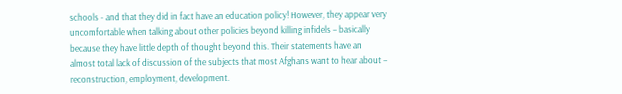schools - and that they did in fact have an education policy! However, they appear very uncomfortable when talking about other policies beyond killing infidels – basically because they have little depth of thought beyond this. Their statements have an almost total lack of discussion of the subjects that most Afghans want to hear about – reconstruction, employment, development.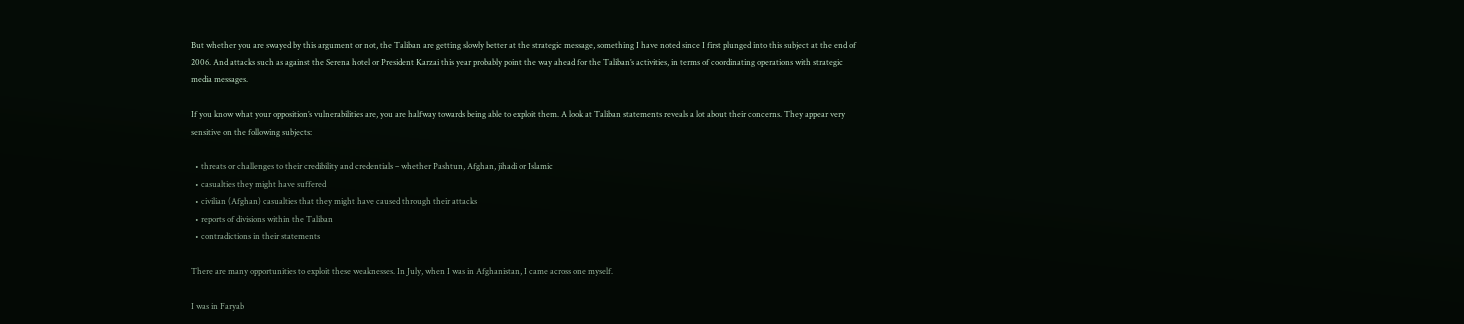But whether you are swayed by this argument or not, the Taliban are getting slowly better at the strategic message, something I have noted since I first plunged into this subject at the end of 2006. And attacks such as against the Serena hotel or President Karzai this year probably point the way ahead for the Taliban’s activities, in terms of coordinating operations with strategic media messages.

If you know what your opposition’s vulnerabilities are, you are halfway towards being able to exploit them. A look at Taliban statements reveals a lot about their concerns. They appear very sensitive on the following subjects:

  • threats or challenges to their credibility and credentials – whether Pashtun, Afghan, jihadi or Islamic
  • casualties they might have suffered
  • civilian (Afghan) casualties that they might have caused through their attacks
  • reports of divisions within the Taliban
  • contradictions in their statements

There are many opportunities to exploit these weaknesses. In July, when I was in Afghanistan, I came across one myself.

I was in Faryab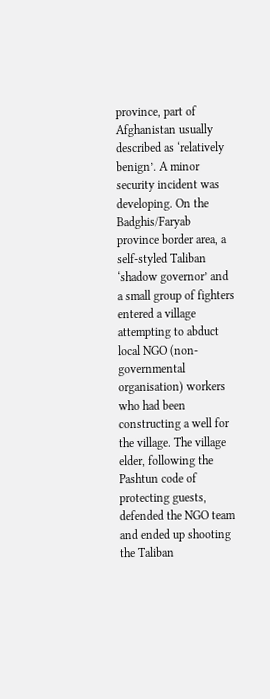province, part of Afghanistan usually described as ‘relatively benign’. A minor security incident was developing. On the Badghis/Faryab province border area, a self-styled Taliban ‘shadow governor’ and a small group of fighters entered a village attempting to abduct local NGO (non-governmental organisation) workers who had been constructing a well for the village. The village elder, following the Pashtun code of protecting guests, defended the NGO team and ended up shooting the Taliban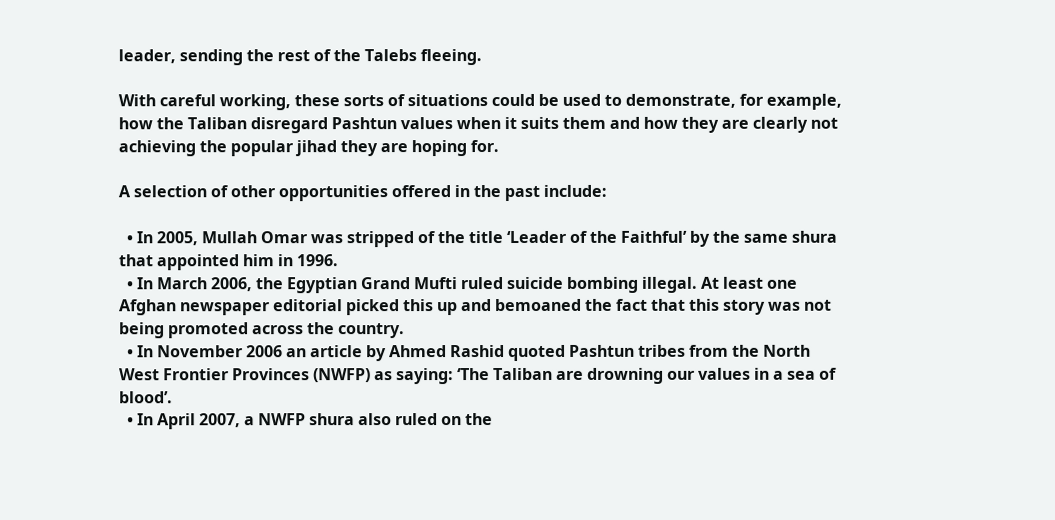leader, sending the rest of the Talebs fleeing.

With careful working, these sorts of situations could be used to demonstrate, for example, how the Taliban disregard Pashtun values when it suits them and how they are clearly not achieving the popular jihad they are hoping for.

A selection of other opportunities offered in the past include:

  • In 2005, Mullah Omar was stripped of the title ‘Leader of the Faithful’ by the same shura that appointed him in 1996.
  • In March 2006, the Egyptian Grand Mufti ruled suicide bombing illegal. At least one Afghan newspaper editorial picked this up and bemoaned the fact that this story was not being promoted across the country.
  • In November 2006 an article by Ahmed Rashid quoted Pashtun tribes from the North West Frontier Provinces (NWFP) as saying: ‘The Taliban are drowning our values in a sea of blood’.
  • In April 2007, a NWFP shura also ruled on the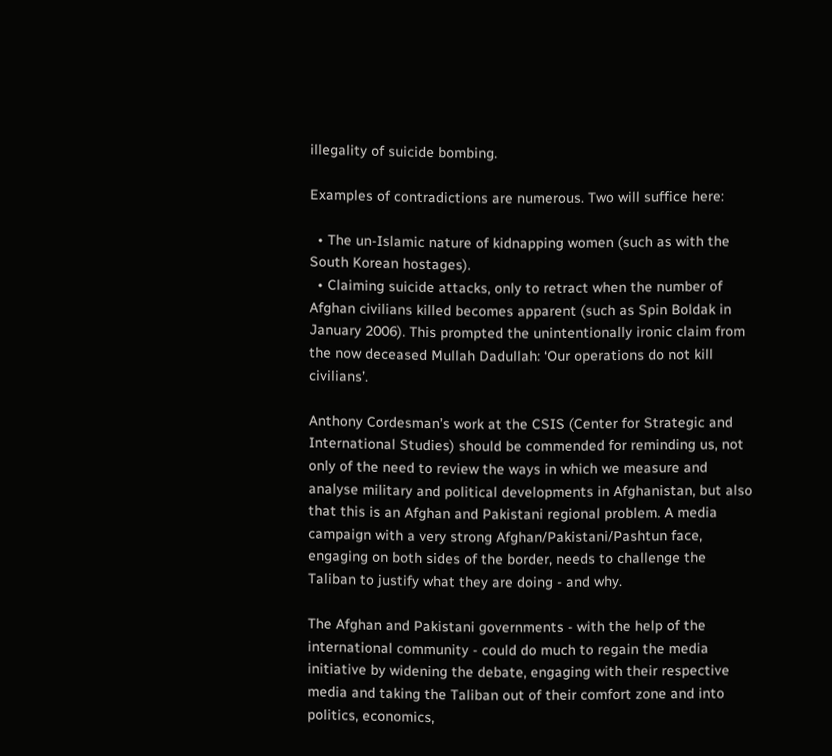illegality of suicide bombing.

Examples of contradictions are numerous. Two will suffice here:

  • The un-Islamic nature of kidnapping women (such as with the South Korean hostages).
  • Claiming suicide attacks, only to retract when the number of Afghan civilians killed becomes apparent (such as Spin Boldak in January 2006). This prompted the unintentionally ironic claim from the now deceased Mullah Dadullah: ‘Our operations do not kill civilians’.

Anthony Cordesman’s work at the CSIS (Center for Strategic and International Studies) should be commended for reminding us, not only of the need to review the ways in which we measure and analyse military and political developments in Afghanistan, but also that this is an Afghan and Pakistani regional problem. A media campaign with a very strong Afghan/Pakistani/Pashtun face, engaging on both sides of the border, needs to challenge the Taliban to justify what they are doing - and why.

The Afghan and Pakistani governments - with the help of the international community - could do much to regain the media initiative by widening the debate, engaging with their respective media and taking the Taliban out of their comfort zone and into politics, economics,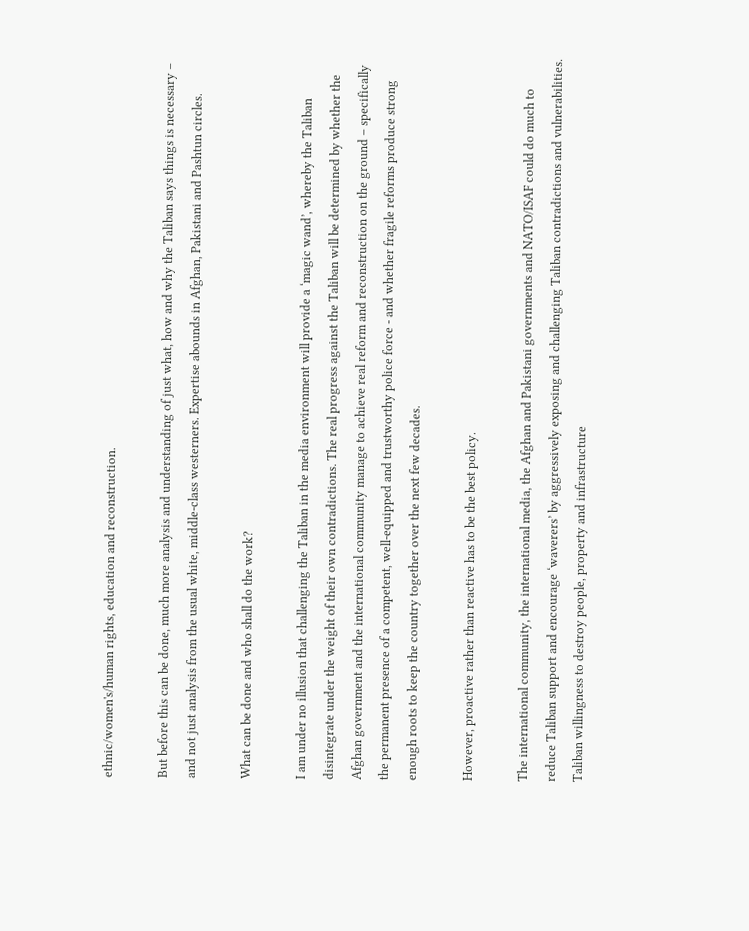ethnic/women's/human rights, education and reconstruction.

But before this can be done, much more analysis and understanding of just what, how and why the Taliban says things is necessary – and not just analysis from the usual white, middle-class westerners. Expertise abounds in Afghan, Pakistani and Pashtun circles.

What can be done and who shall do the work?

I am under no illusion that challenging the Taliban in the media environment will provide a ‘magic wand’, whereby the Taliban disintegrate under the weight of their own contradictions. The real progress against the Taliban will be determined by whether the Afghan government and the international community manage to achieve real reform and reconstruction on the ground – specifically the permanent presence of a competent, well-equipped and trustworthy police force - and whether fragile reforms produce strong enough roots to keep the country together over the next few decades.

However, proactive rather than reactive has to be the best policy.

The international community, the international media, the Afghan and Pakistani governments and NATO/ISAF could do much to reduce Taliban support and encourage ‘waverers’ by aggressively exposing and challenging Taliban contradictions and vulnerabilities. Taliban willingness to destroy people, property and infrastructure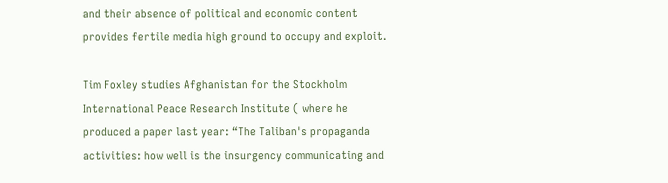and their absence of political and economic content provides fertile media high ground to occupy and exploit.

Tim Foxley studies Afghanistan for the Stockholm International Peace Research Institute ( where he produced a paper last year: “The Taliban's propaganda activities: how well is the insurgency communicating and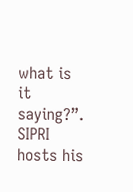what is it saying?”. SIPRI hosts his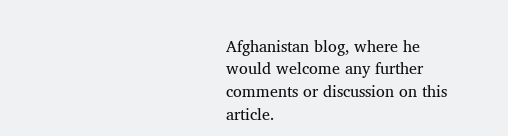Afghanistan blog, where he would welcome any further comments or discussion on this article.